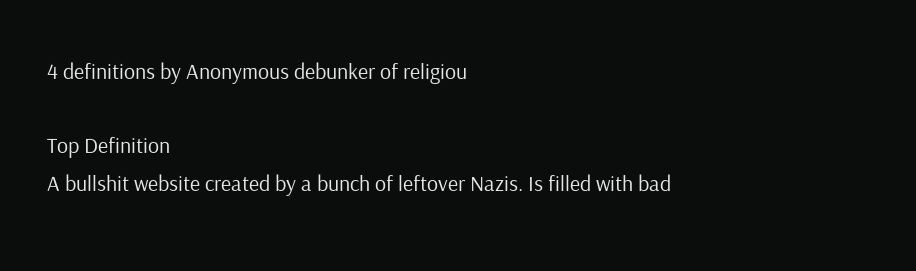4 definitions by Anonymous debunker of religiou

Top Definition
A bullshit website created by a bunch of leftover Nazis. Is filled with bad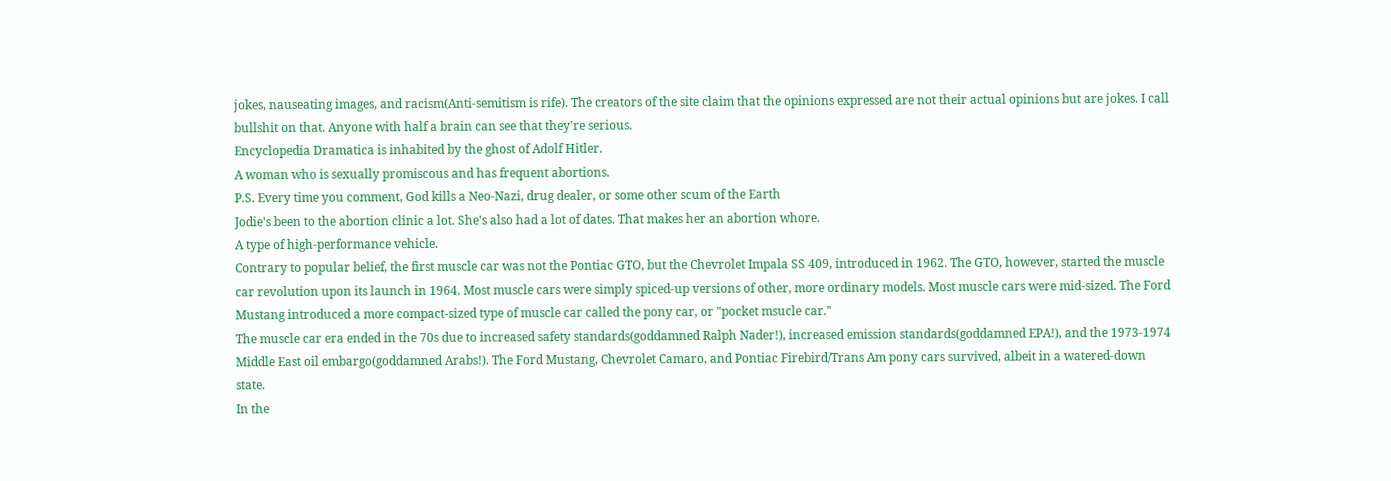jokes, nauseating images, and racism(Anti-semitism is rife). The creators of the site claim that the opinions expressed are not their actual opinions but are jokes. I call bullshit on that. Anyone with half a brain can see that they're serious.
Encyclopedia Dramatica is inhabited by the ghost of Adolf Hitler.
A woman who is sexually promiscous and has frequent abortions.
P.S. Every time you comment, God kills a Neo-Nazi, drug dealer, or some other scum of the Earth
Jodie's been to the abortion clinic a lot. She's also had a lot of dates. That makes her an abortion whore.
A type of high-performance vehicle.
Contrary to popular belief, the first muscle car was not the Pontiac GTO, but the Chevrolet Impala SS 409, introduced in 1962. The GTO, however, started the muscle car revolution upon its launch in 1964. Most muscle cars were simply spiced-up versions of other, more ordinary models. Most muscle cars were mid-sized. The Ford Mustang introduced a more compact-sized type of muscle car called the pony car, or "pocket msucle car."
The muscle car era ended in the 70s due to increased safety standards(goddamned Ralph Nader!), increased emission standards(goddamned EPA!), and the 1973-1974 Middle East oil embargo(goddamned Arabs!). The Ford Mustang, Chevrolet Camaro, and Pontiac Firebird/Trans Am pony cars survived, albeit in a watered-down state.
In the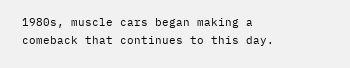1980s, muscle cars began making a comeback that continues to this day.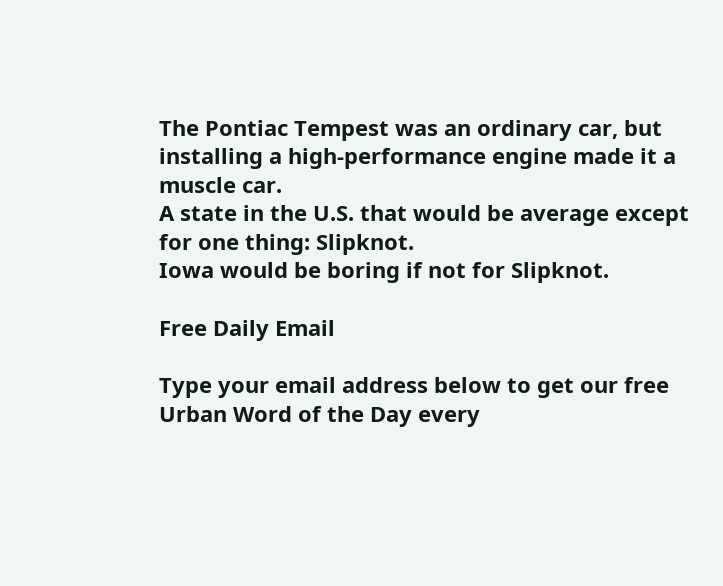The Pontiac Tempest was an ordinary car, but installing a high-performance engine made it a muscle car.
A state in the U.S. that would be average except for one thing: Slipknot.
Iowa would be boring if not for Slipknot.

Free Daily Email

Type your email address below to get our free Urban Word of the Day every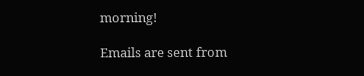morning!

Emails are sent from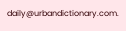daily@urbandictionary.com.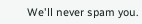We'll never spam you.